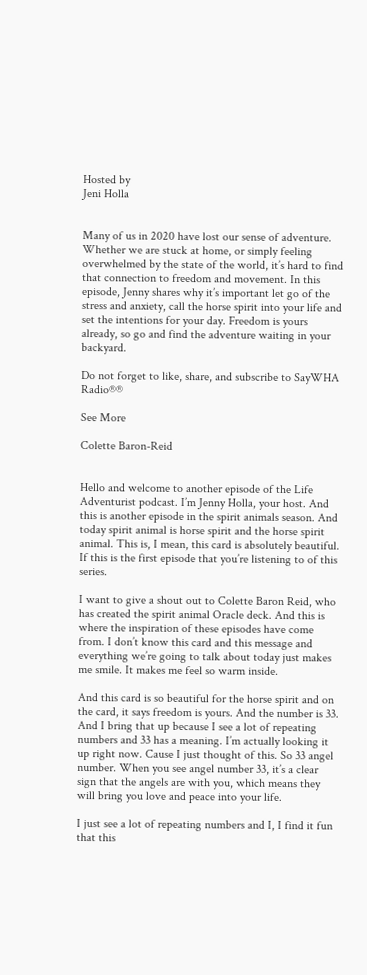Hosted by
Jeni Holla


Many of us in 2020 have lost our sense of adventure. Whether we are stuck at home, or simply feeling overwhelmed by the state of the world, it’s hard to find that connection to freedom and movement. In this episode, Jenny shares why it’s important let go of the stress and anxiety, call the horse spirit into your life and set the intentions for your day. Freedom is yours already, so go and find the adventure waiting in your backyard.

Do not forget to like, share, and subscribe to SayWHA Radio®®

See More

Colette Baron-Reid


Hello and welcome to another episode of the Life Adventurist podcast. I’m Jenny Holla, your host. And this is another episode in the spirit animals season. And today spirit animal is horse spirit and the horse spirit animal. This is, I mean, this card is absolutely beautiful. If this is the first episode that you’re listening to of this series.

I want to give a shout out to Colette Baron Reid, who has created the spirit animal Oracle deck. And this is where the inspiration of these episodes have come from. I don’t know this card and this message and everything we’re going to talk about today just makes me smile. It makes me feel so warm inside.

And this card is so beautiful for the horse spirit and on the card, it says freedom is yours. And the number is 33. And I bring that up because I see a lot of repeating numbers and 33 has a meaning. I’m actually looking it up right now. Cause I just thought of this. So 33 angel number. When you see angel number 33, it’s a clear sign that the angels are with you, which means they will bring you love and peace into your life.

I just see a lot of repeating numbers and I, I find it fun that this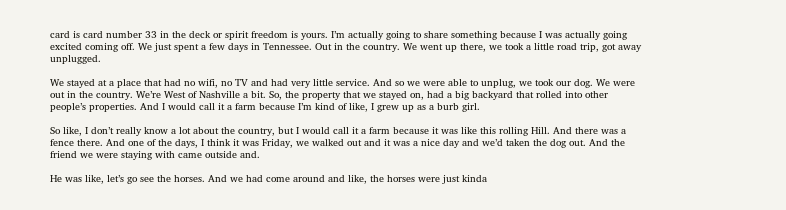card is card number 33 in the deck or spirit freedom is yours. I’m actually going to share something because I was actually going excited coming off. We just spent a few days in Tennessee. Out in the country. We went up there, we took a little road trip, got away unplugged.

We stayed at a place that had no wifi, no TV and had very little service. And so we were able to unplug, we took our dog. We were out in the country. We’re West of Nashville a bit. So, the property that we stayed on, had a big backyard that rolled into other people’s properties. And I would call it a farm because I’m kind of like, I grew up as a burb girl.

So like, I don’t really know a lot about the country, but I would call it a farm because it was like this rolling Hill. And there was a fence there. And one of the days, I think it was Friday, we walked out and it was a nice day and we’d taken the dog out. And the friend we were staying with came outside and.

He was like, let’s go see the horses. And we had come around and like, the horses were just kinda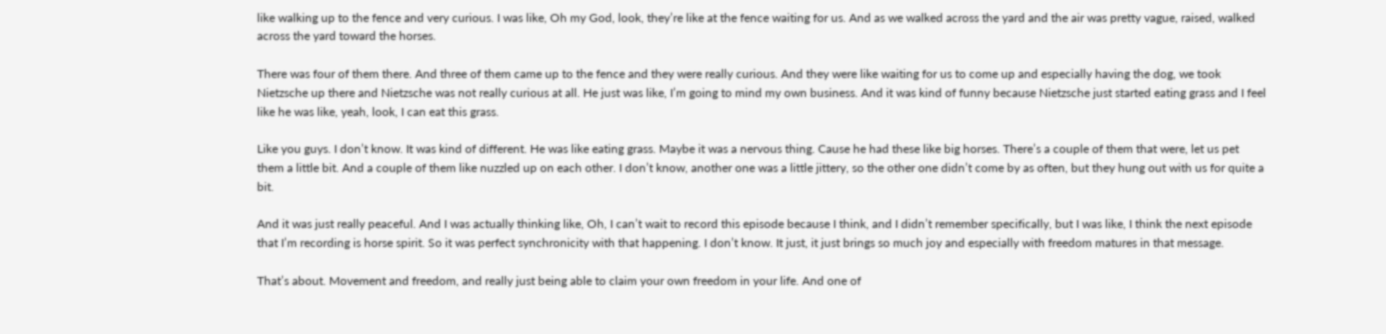like walking up to the fence and very curious. I was like, Oh my God, look, they’re like at the fence waiting for us. And as we walked across the yard and the air was pretty vague, raised, walked across the yard toward the horses.

There was four of them there. And three of them came up to the fence and they were really curious. And they were like waiting for us to come up and especially having the dog, we took Nietzsche up there and Nietzsche was not really curious at all. He just was like, I’m going to mind my own business. And it was kind of funny because Nietzsche just started eating grass and I feel like he was like, yeah, look, I can eat this grass.

Like you guys. I don’t know. It was kind of different. He was like eating grass. Maybe it was a nervous thing. Cause he had these like big horses. There’s a couple of them that were, let us pet them a little bit. And a couple of them like nuzzled up on each other. I don’t know, another one was a little jittery, so the other one didn’t come by as often, but they hung out with us for quite a bit.

And it was just really peaceful. And I was actually thinking like, Oh, I can’t wait to record this episode because I think, and I didn’t remember specifically, but I was like, I think the next episode that I’m recording is horse spirit. So it was perfect synchronicity with that happening. I don’t know. It just, it just brings so much joy and especially with freedom matures in that message.

That’s about. Movement and freedom, and really just being able to claim your own freedom in your life. And one of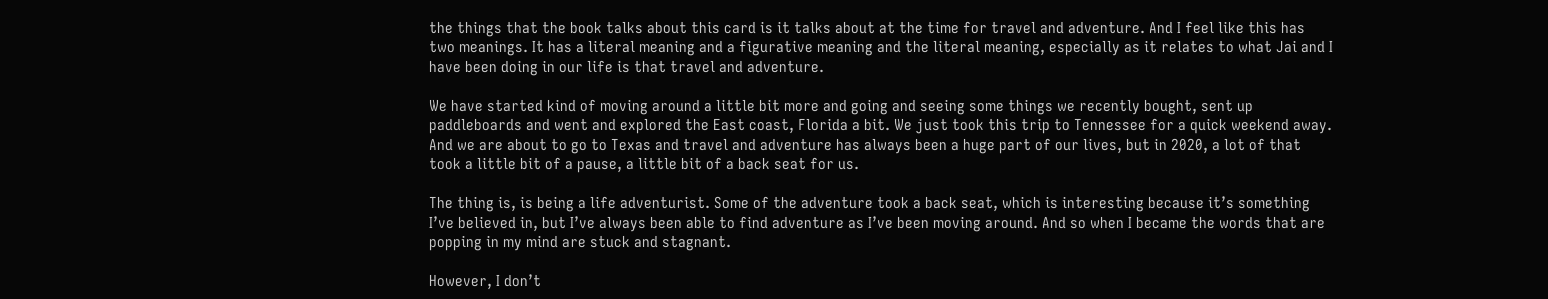the things that the book talks about this card is it talks about at the time for travel and adventure. And I feel like this has two meanings. It has a literal meaning and a figurative meaning and the literal meaning, especially as it relates to what Jai and I have been doing in our life is that travel and adventure.

We have started kind of moving around a little bit more and going and seeing some things we recently bought, sent up paddleboards and went and explored the East coast, Florida a bit. We just took this trip to Tennessee for a quick weekend away. And we are about to go to Texas and travel and adventure has always been a huge part of our lives, but in 2020, a lot of that took a little bit of a pause, a little bit of a back seat for us.

The thing is, is being a life adventurist. Some of the adventure took a back seat, which is interesting because it’s something I’ve believed in, but I’ve always been able to find adventure as I’ve been moving around. And so when I became the words that are popping in my mind are stuck and stagnant.

However, I don’t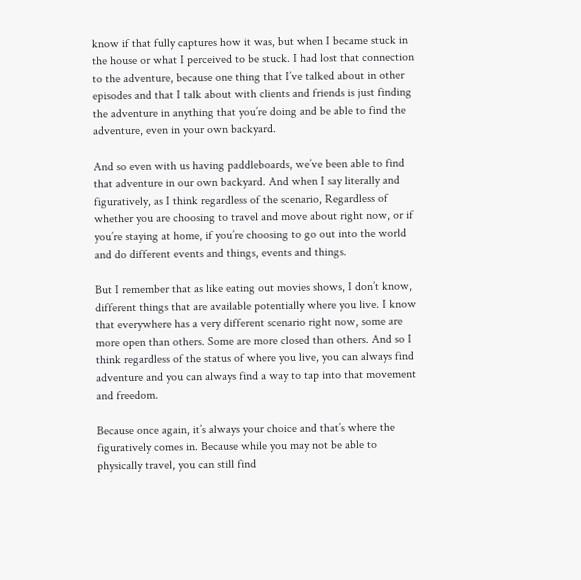know if that fully captures how it was, but when I became stuck in the house or what I perceived to be stuck. I had lost that connection to the adventure, because one thing that I’ve talked about in other episodes and that I talk about with clients and friends is just finding the adventure in anything that you’re doing and be able to find the adventure, even in your own backyard.

And so even with us having paddleboards, we’ve been able to find that adventure in our own backyard. And when I say literally and figuratively, as I think regardless of the scenario, Regardless of whether you are choosing to travel and move about right now, or if you’re staying at home, if you’re choosing to go out into the world and do different events and things, events and things.

But I remember that as like eating out movies shows, I don’t know, different things that are available potentially where you live. I know that everywhere has a very different scenario right now, some are more open than others. Some are more closed than others. And so I think regardless of the status of where you live, you can always find adventure and you can always find a way to tap into that movement and freedom.

Because once again, it’s always your choice and that’s where the figuratively comes in. Because while you may not be able to physically travel, you can still find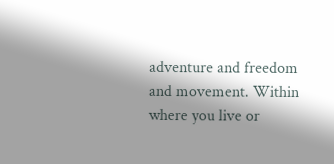adventure and freedom and movement. Within where you live or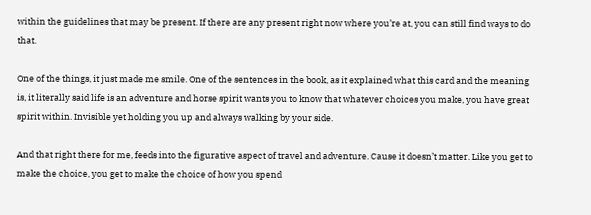within the guidelines that may be present. If there are any present right now where you’re at, you can still find ways to do that.

One of the things, it just made me smile. One of the sentences in the book, as it explained what this card and the meaning is, it literally said life is an adventure and horse spirit wants you to know that whatever choices you make, you have great spirit within. Invisible yet holding you up and always walking by your side.

And that right there for me, feeds into the figurative aspect of travel and adventure. Cause it doesn’t matter. Like you get to make the choice, you get to make the choice of how you spend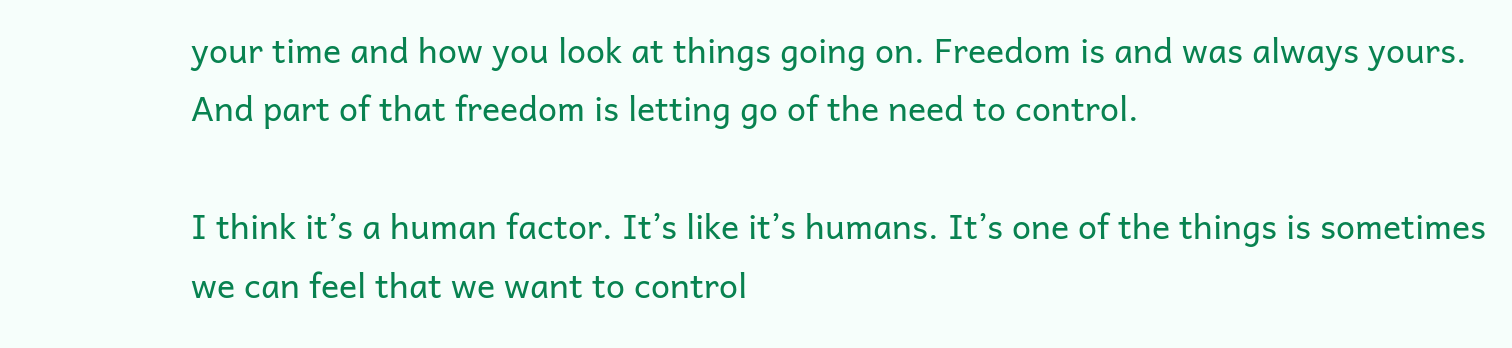your time and how you look at things going on. Freedom is and was always yours. And part of that freedom is letting go of the need to control.

I think it’s a human factor. It’s like it’s humans. It’s one of the things is sometimes we can feel that we want to control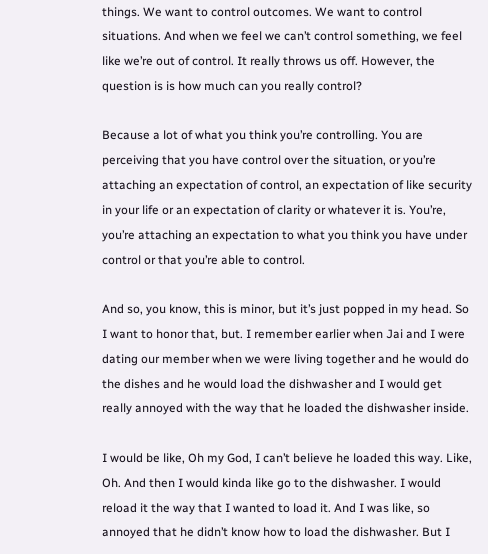things. We want to control outcomes. We want to control situations. And when we feel we can’t control something, we feel like we’re out of control. It really throws us off. However, the question is is how much can you really control?

Because a lot of what you think you’re controlling. You are perceiving that you have control over the situation, or you’re attaching an expectation of control, an expectation of like security in your life or an expectation of clarity or whatever it is. You’re, you’re attaching an expectation to what you think you have under control or that you’re able to control.

And so, you know, this is minor, but it’s just popped in my head. So I want to honor that, but. I remember earlier when Jai and I were dating our member when we were living together and he would do the dishes and he would load the dishwasher and I would get really annoyed with the way that he loaded the dishwasher inside.

I would be like, Oh my God, I can’t believe he loaded this way. Like, Oh. And then I would kinda like go to the dishwasher. I would reload it the way that I wanted to load it. And I was like, so annoyed that he didn’t know how to load the dishwasher. But I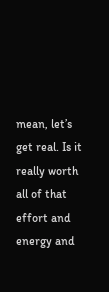mean, let’s get real. Is it really worth all of that effort and energy and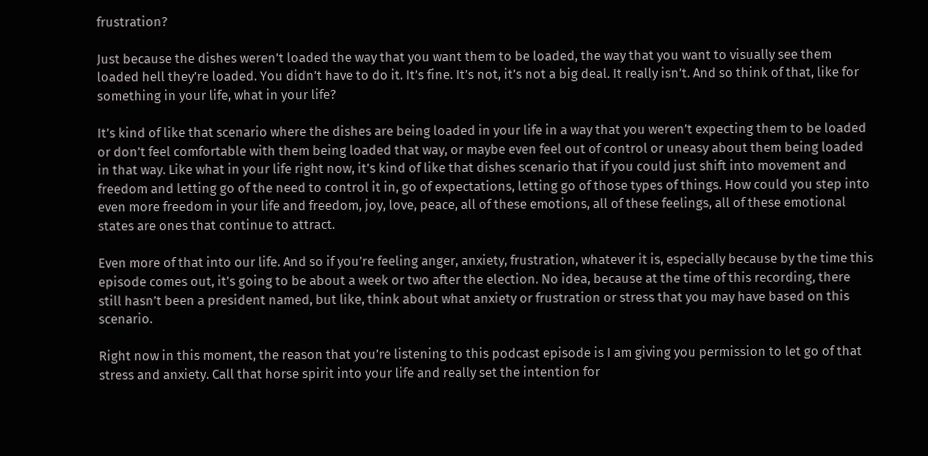frustration?

Just because the dishes weren’t loaded the way that you want them to be loaded, the way that you want to visually see them loaded hell they’re loaded. You didn’t have to do it. It’s fine. It’s not, it’s not a big deal. It really isn’t. And so think of that, like for something in your life, what in your life?

It’s kind of like that scenario where the dishes are being loaded in your life in a way that you weren’t expecting them to be loaded or don’t feel comfortable with them being loaded that way, or maybe even feel out of control or uneasy about them being loaded in that way. Like what in your life right now, it’s kind of like that dishes scenario that if you could just shift into movement and freedom and letting go of the need to control it in, go of expectations, letting go of those types of things. How could you step into even more freedom in your life and freedom, joy, love, peace, all of these emotions, all of these feelings, all of these emotional states are ones that continue to attract.

Even more of that into our life. And so if you’re feeling anger, anxiety, frustration, whatever it is, especially because by the time this episode comes out, it’s going to be about a week or two after the election. No idea, because at the time of this recording, there still hasn’t been a president named, but like, think about what anxiety or frustration or stress that you may have based on this scenario.

Right now in this moment, the reason that you’re listening to this podcast episode is I am giving you permission to let go of that stress and anxiety. Call that horse spirit into your life and really set the intention for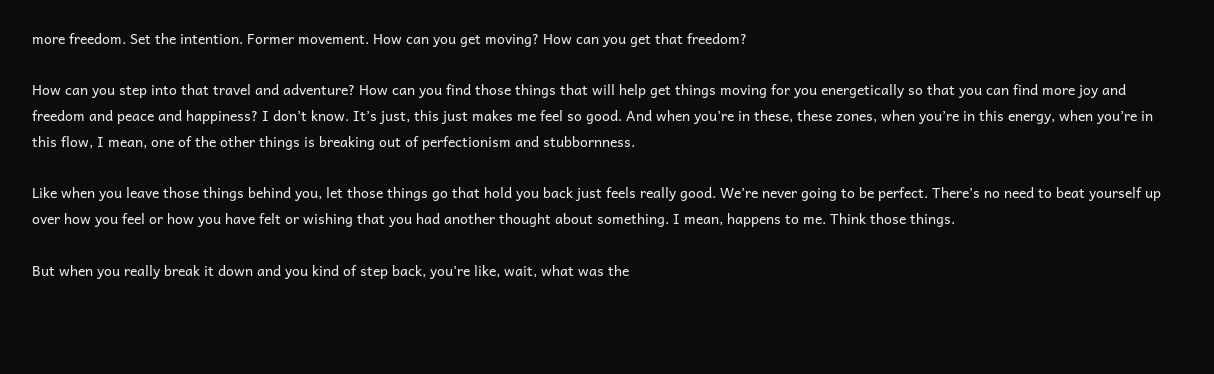more freedom. Set the intention. Former movement. How can you get moving? How can you get that freedom?

How can you step into that travel and adventure? How can you find those things that will help get things moving for you energetically so that you can find more joy and freedom and peace and happiness? I don’t know. It’s just, this just makes me feel so good. And when you’re in these, these zones, when you’re in this energy, when you’re in this flow, I mean, one of the other things is breaking out of perfectionism and stubbornness.

Like when you leave those things behind you, let those things go that hold you back just feels really good. We’re never going to be perfect. There’s no need to beat yourself up over how you feel or how you have felt or wishing that you had another thought about something. I mean, happens to me. Think those things.

But when you really break it down and you kind of step back, you’re like, wait, what was the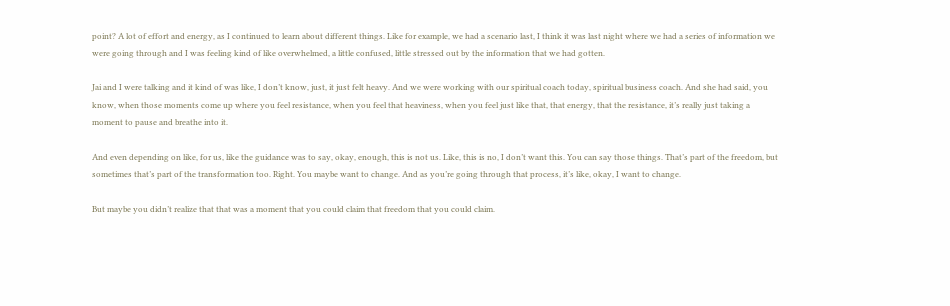point? A lot of effort and energy, as I continued to learn about different things. Like for example, we had a scenario last, I think it was last night where we had a series of information we were going through and I was feeling kind of like overwhelmed, a little confused, little stressed out by the information that we had gotten.

Jai and I were talking and it kind of was like, I don’t know, just, it just felt heavy. And we were working with our spiritual coach today, spiritual business coach. And she had said, you know, when those moments come up where you feel resistance, when you feel that heaviness, when you feel just like that, that energy, that the resistance, it’s really just taking a moment to pause and breathe into it.

And even depending on like, for us, like the guidance was to say, okay, enough, this is not us. Like, this is no, I don’t want this. You can say those things. That’s part of the freedom, but sometimes that’s part of the transformation too. Right. You maybe want to change. And as you’re going through that process, it’s like, okay, I want to change.

But maybe you didn’t realize that that was a moment that you could claim that freedom that you could claim.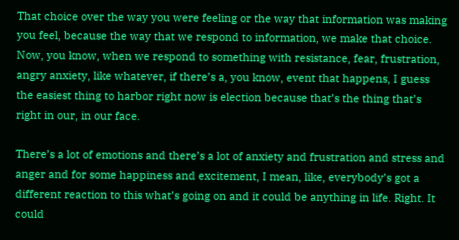That choice over the way you were feeling or the way that information was making you feel, because the way that we respond to information, we make that choice. Now, you know, when we respond to something with resistance, fear, frustration, angry anxiety, like whatever, if there’s a, you know, event that happens, I guess the easiest thing to harbor right now is election because that’s the thing that’s right in our, in our face.

There’s a lot of emotions and there’s a lot of anxiety and frustration and stress and anger and for some happiness and excitement, I mean, like, everybody’s got a different reaction to this what’s going on and it could be anything in life. Right. It could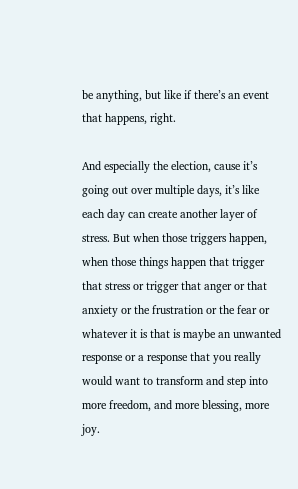be anything, but like if there’s an event that happens, right.

And especially the election, cause it’s going out over multiple days, it’s like each day can create another layer of stress. But when those triggers happen, when those things happen that trigger that stress or trigger that anger or that anxiety or the frustration or the fear or whatever it is that is maybe an unwanted response or a response that you really would want to transform and step into more freedom, and more blessing, more joy.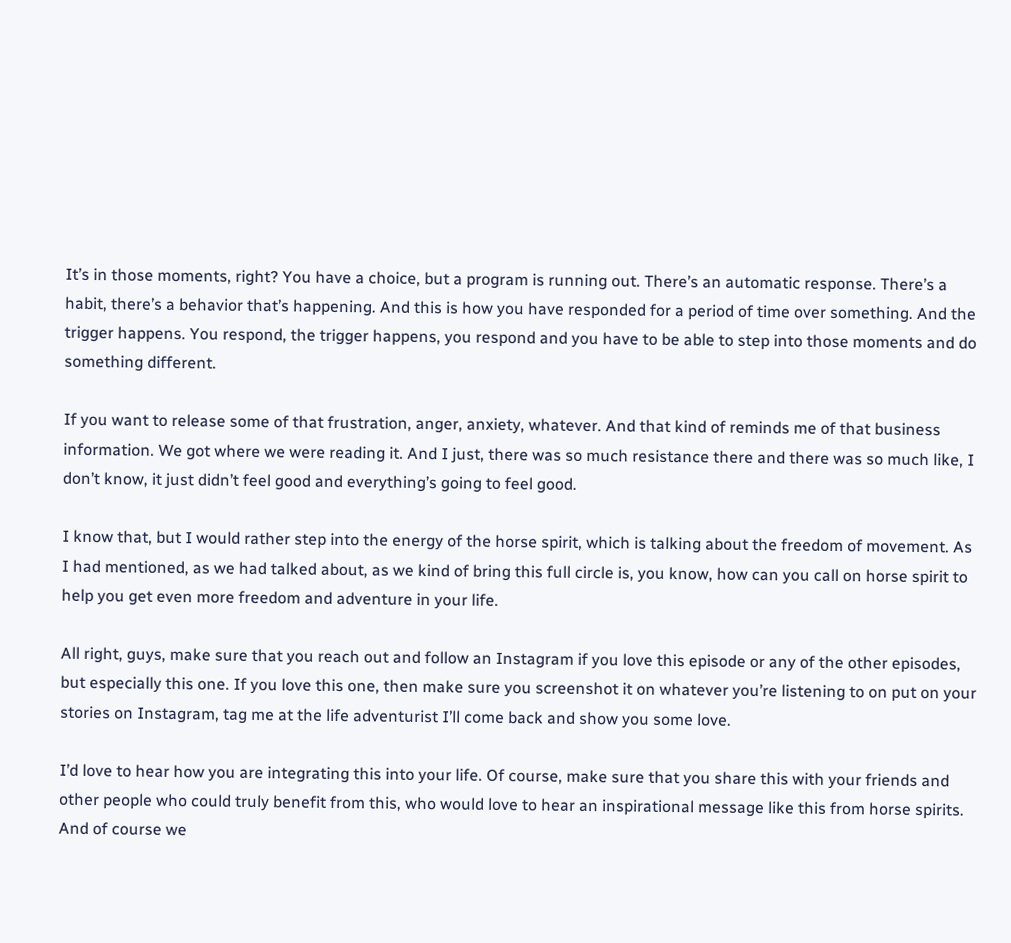It’s in those moments, right? You have a choice, but a program is running out. There’s an automatic response. There’s a habit, there’s a behavior that’s happening. And this is how you have responded for a period of time over something. And the trigger happens. You respond, the trigger happens, you respond and you have to be able to step into those moments and do something different.

If you want to release some of that frustration, anger, anxiety, whatever. And that kind of reminds me of that business information. We got where we were reading it. And I just, there was so much resistance there and there was so much like, I don’t know, it just didn’t feel good and everything’s going to feel good.

I know that, but I would rather step into the energy of the horse spirit, which is talking about the freedom of movement. As I had mentioned, as we had talked about, as we kind of bring this full circle is, you know, how can you call on horse spirit to help you get even more freedom and adventure in your life.

All right, guys, make sure that you reach out and follow an Instagram if you love this episode or any of the other episodes, but especially this one. If you love this one, then make sure you screenshot it on whatever you’re listening to on put on your stories on Instagram, tag me at the life adventurist I’ll come back and show you some love.

I’d love to hear how you are integrating this into your life. Of course, make sure that you share this with your friends and other people who could truly benefit from this, who would love to hear an inspirational message like this from horse spirits. And of course we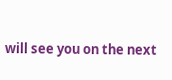will see you on the next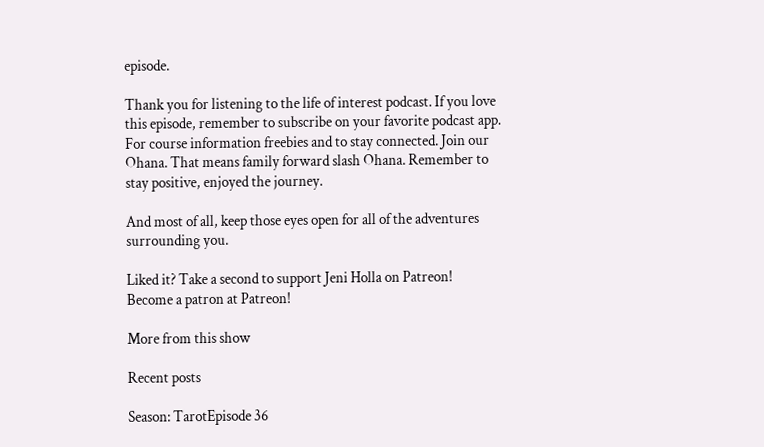episode.

Thank you for listening to the life of interest podcast. If you love this episode, remember to subscribe on your favorite podcast app. For course information freebies and to stay connected. Join our Ohana. That means family forward slash Ohana. Remember to stay positive, enjoyed the journey.

And most of all, keep those eyes open for all of the adventures surrounding you.

Liked it? Take a second to support Jeni Holla on Patreon!
Become a patron at Patreon!

More from this show

Recent posts

Season: TarotEpisode 36